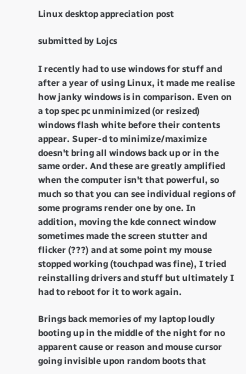Linux desktop appreciation post

submitted by Lojcs

I recently had to use windows for stuff and after a year of using Linux, it made me realise how janky windows is in comparison. Even on a top spec pc unminimized (or resized) windows flash white before their contents appear. Super-d to minimize/maximize doesn't bring all windows back up or in the same order. And these are greatly amplified when the computer isn't that powerful, so much so that you can see individual regions of some programs render one by one. In addition, moving the kde connect window sometimes made the screen stutter and flicker (???) and at some point my mouse stopped working (touchpad was fine), I tried reinstalling drivers and stuff but ultimately I had to reboot for it to work again.

Brings back memories of my laptop loudly booting up in the middle of the night for no apparent cause or reason and mouse cursor going invisible upon random boots that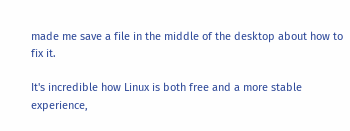made me save a file in the middle of the desktop about how to fix it.

It's incredible how Linux is both free and a more stable experience,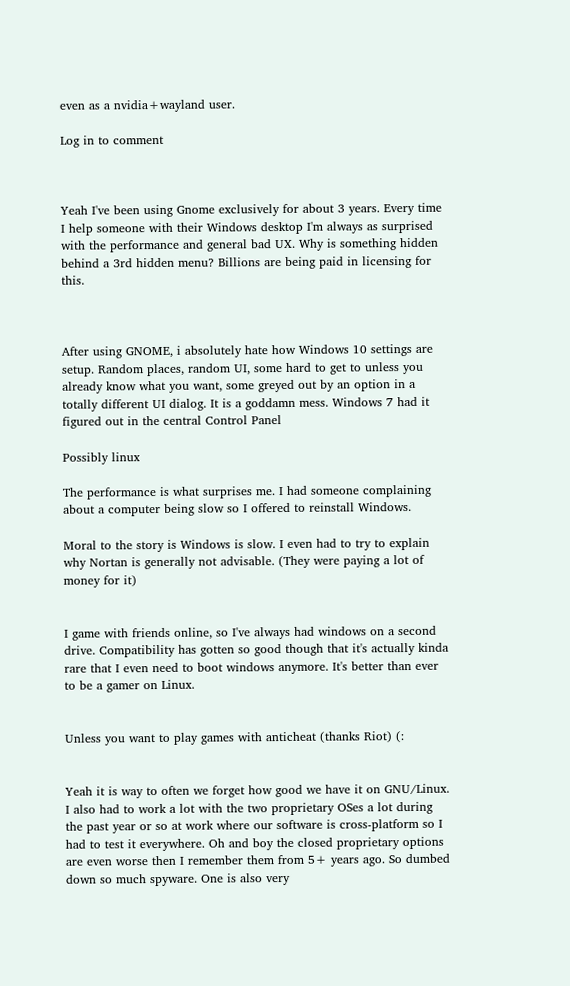even as a nvidia+wayland user.

Log in to comment



Yeah I've been using Gnome exclusively for about 3 years. Every time I help someone with their Windows desktop I'm always as surprised with the performance and general bad UX. Why is something hidden behind a 3rd hidden menu? Billions are being paid in licensing for this.



After using GNOME, i absolutely hate how Windows 10 settings are setup. Random places, random UI, some hard to get to unless you already know what you want, some greyed out by an option in a totally different UI dialog. It is a goddamn mess. Windows 7 had it figured out in the central Control Panel

Possibly linux

The performance is what surprises me. I had someone complaining about a computer being slow so I offered to reinstall Windows.

Moral to the story is Windows is slow. I even had to try to explain why Nortan is generally not advisable. (They were paying a lot of money for it)


I game with friends online, so I've always had windows on a second drive. Compatibility has gotten so good though that it's actually kinda rare that I even need to boot windows anymore. It's better than ever to be a gamer on Linux.


Unless you want to play games with anticheat (thanks Riot) (:


Yeah it is way to often we forget how good we have it on GNU/Linux. I also had to work a lot with the two proprietary OSes a lot during the past year or so at work where our software is cross-platform so I had to test it everywhere. Oh and boy the closed proprietary options are even worse then I remember them from 5+ years ago. So dumbed down so much spyware. One is also very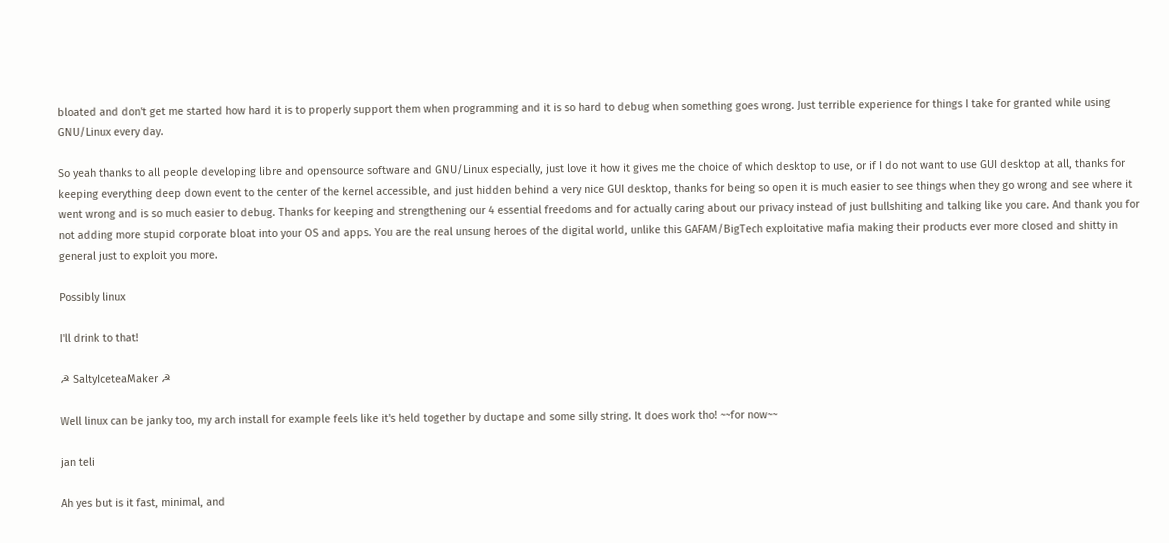bloated and don't get me started how hard it is to properly support them when programming and it is so hard to debug when something goes wrong. Just terrible experience for things I take for granted while using GNU/Linux every day.

So yeah thanks to all people developing libre and opensource software and GNU/Linux especially, just love it how it gives me the choice of which desktop to use, or if I do not want to use GUI desktop at all, thanks for keeping everything deep down event to the center of the kernel accessible, and just hidden behind a very nice GUI desktop, thanks for being so open it is much easier to see things when they go wrong and see where it went wrong and is so much easier to debug. Thanks for keeping and strengthening our 4 essential freedoms and for actually caring about our privacy instead of just bullshiting and talking like you care. And thank you for not adding more stupid corporate bloat into your OS and apps. You are the real unsung heroes of the digital world, unlike this GAFAM/BigTech exploitative mafia making their products ever more closed and shitty in general just to exploit you more.

Possibly linux

I'll drink to that!

☭ SaltyIceteaMaker ☭

Well linux can be janky too, my arch install for example feels like it's held together by ductape and some silly string. It does work tho! ~~for now~~

jan teli

Ah yes but is it fast, minimal, and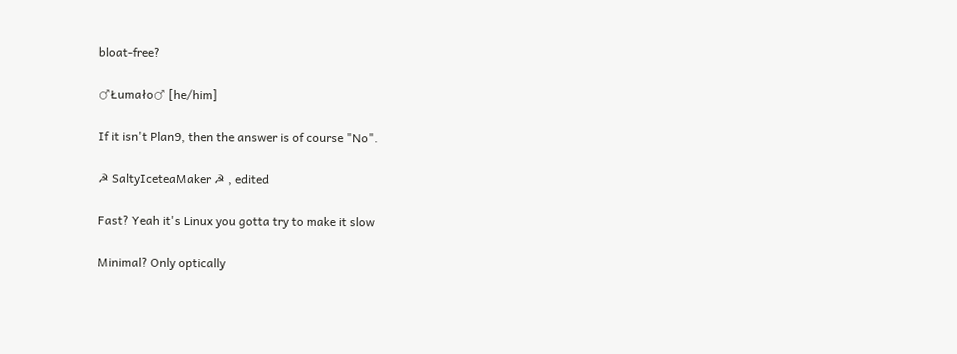bloat-free?

♂Łumało♂ [he/him]

If it isn't Plan9, then the answer is of course "No".

☭ SaltyIceteaMaker ☭ , edited

Fast? Yeah it's Linux you gotta try to make it slow

Minimal? Only optically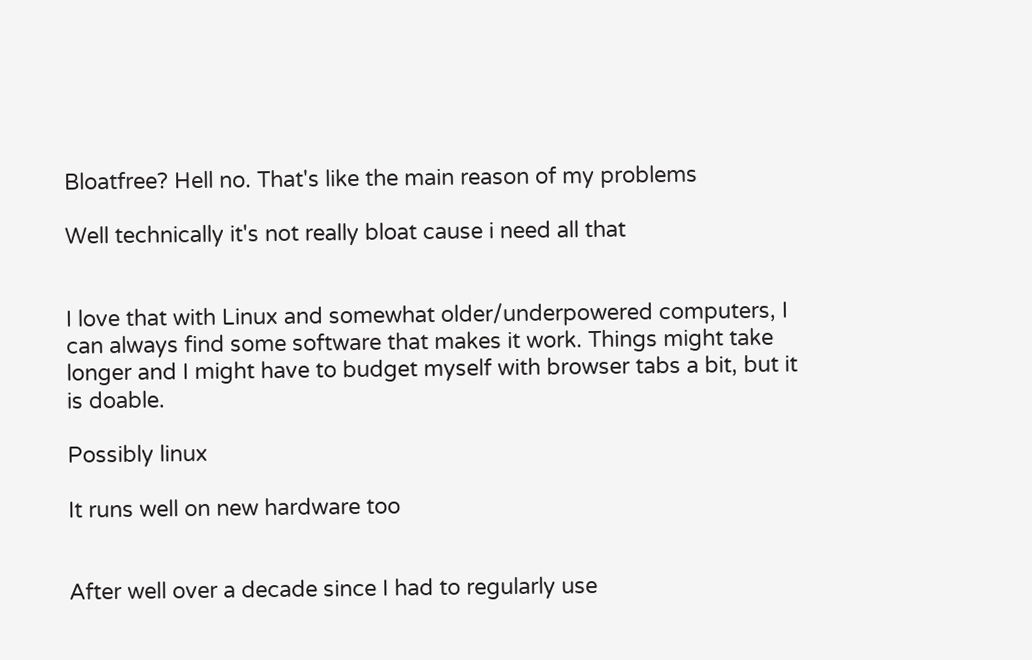Bloatfree? Hell no. That's like the main reason of my problems

Well technically it's not really bloat cause i need all that


I love that with Linux and somewhat older/underpowered computers, I can always find some software that makes it work. Things might take longer and I might have to budget myself with browser tabs a bit, but it is doable.

Possibly linux

It runs well on new hardware too


After well over a decade since I had to regularly use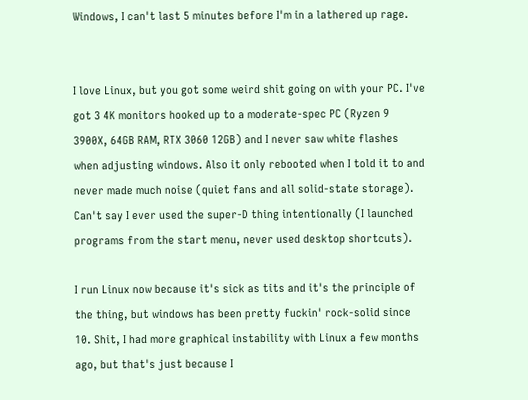Windows, I can't last 5 minutes before I'm in a lathered up rage.


I love Linux, but you got some weird shit going on with your PC. I've got 3 4K monitors hooked up to a moderate-spec PC (Ryzen 9 3900X, 64GB RAM, RTX 3060 12GB) and I never saw white flashes when adjusting windows. Also it only rebooted when I told it to and never made much noise (quiet fans and all solid-state storage). Can't say I ever used the super-D thing intentionally (I launched programs from the start menu, never used desktop shortcuts).

I run Linux now because it's sick as tits and it's the principle of the thing, but windows has been pretty fuckin' rock-solid since 10. Shit, I had more graphical instability with Linux a few months ago, but that's just because I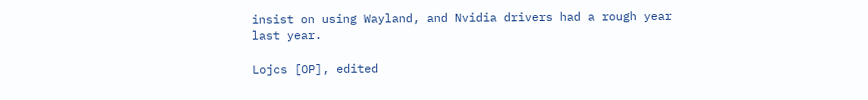insist on using Wayland, and Nvidia drivers had a rough year last year.

Lojcs [OP], edited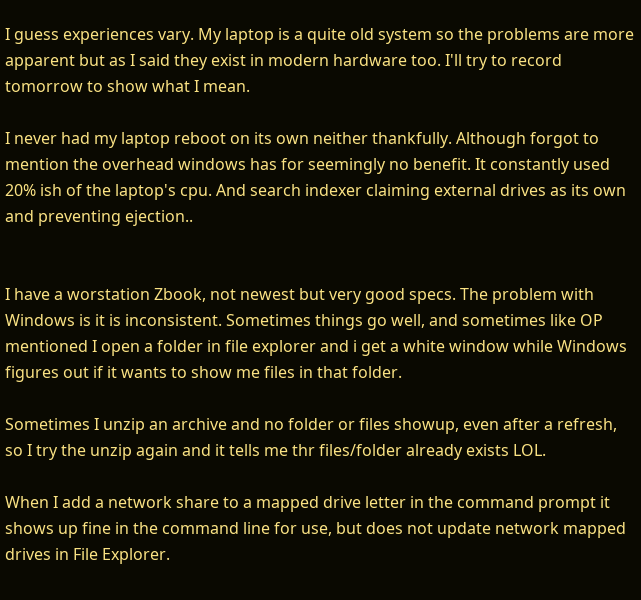I guess experiences vary. My laptop is a quite old system so the problems are more apparent but as I said they exist in modern hardware too. I'll try to record tomorrow to show what I mean.

I never had my laptop reboot on its own neither thankfully. Although forgot to mention the overhead windows has for seemingly no benefit. It constantly used 20% ish of the laptop's cpu. And search indexer claiming external drives as its own and preventing ejection..


I have a worstation Zbook, not newest but very good specs. The problem with Windows is it is inconsistent. Sometimes things go well, and sometimes like OP mentioned I open a folder in file explorer and i get a white window while Windows figures out if it wants to show me files in that folder.

Sometimes I unzip an archive and no folder or files showup, even after a refresh, so I try the unzip again and it tells me thr files/folder already exists LOL.

When I add a network share to a mapped drive letter in the command prompt it shows up fine in the command line for use, but does not update network mapped drives in File Explorer.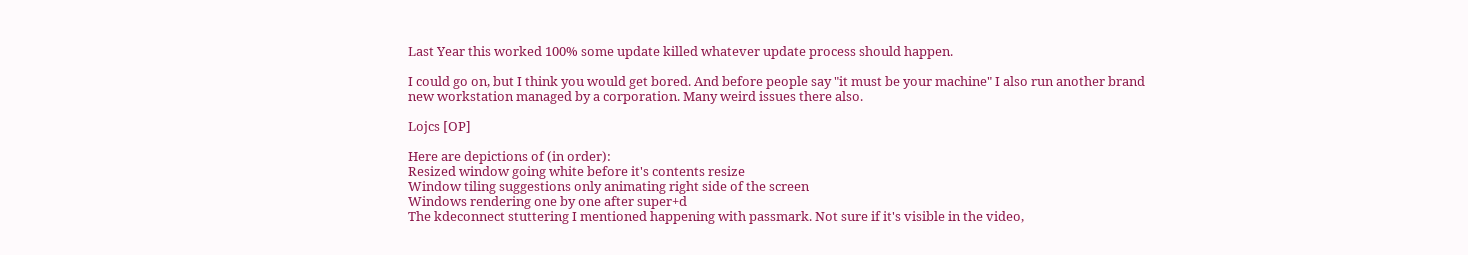Last Year this worked 100% some update killed whatever update process should happen.

I could go on, but I think you would get bored. And before people say "it must be your machine" I also run another brand new workstation managed by a corporation. Many weird issues there also.

Lojcs [OP]

Here are depictions of (in order):
Resized window going white before it's contents resize
Window tiling suggestions only animating right side of the screen
Windows rendering one by one after super+d
The kdeconnect stuttering I mentioned happening with passmark. Not sure if it's visible in the video,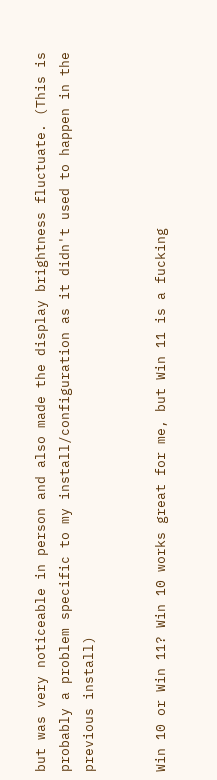but was very noticeable in person and also made the display brightness fluctuate. (This is probably a problem specific to my install/configuration as it didn't used to happen in the previous install)


Win 10 or Win 11? Win 10 works great for me, but Win 11 is a fucking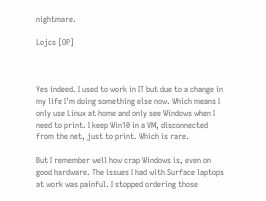nightmare.

Lojcs [OP]



Yes indeed. I used to work in IT but due to a change in my life I'm doing something else now. Which means I only use Linux at home and only see Windows when I need to print. I keep Win10 in a VM, disconnected from the net, just to print. Which is rare.

But I remember well how crap Windows is, even on good hardware. The issues I had with Surface laptops at work was painful. I stopped ordering those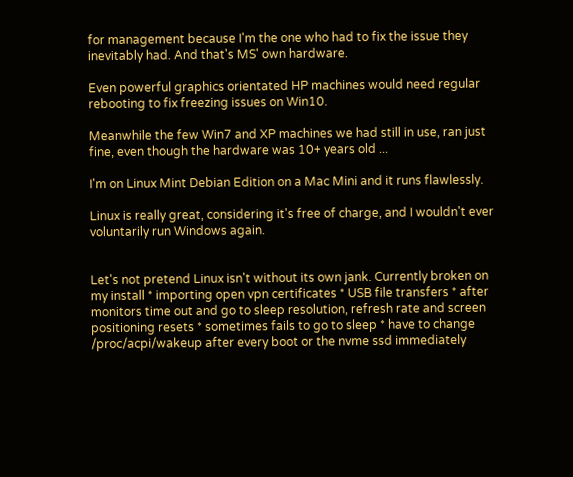for management because I'm the one who had to fix the issue they inevitably had. And that's MS' own hardware.

Even powerful graphics orientated HP machines would need regular rebooting to fix freezing issues on Win10.

Meanwhile the few Win7 and XP machines we had still in use, ran just fine, even though the hardware was 10+ years old ...

I'm on Linux Mint Debian Edition on a Mac Mini and it runs flawlessly.

Linux is really great, considering it's free of charge, and I wouldn't ever voluntarily run Windows again.


Let's not pretend Linux isn't without its own jank. Currently broken on my install * importing open vpn certificates * USB file transfers * after monitors time out and go to sleep resolution, refresh rate and screen positioning resets * sometimes fails to go to sleep * have to change /proc/acpi/wakeup after every boot or the nvme ssd immediately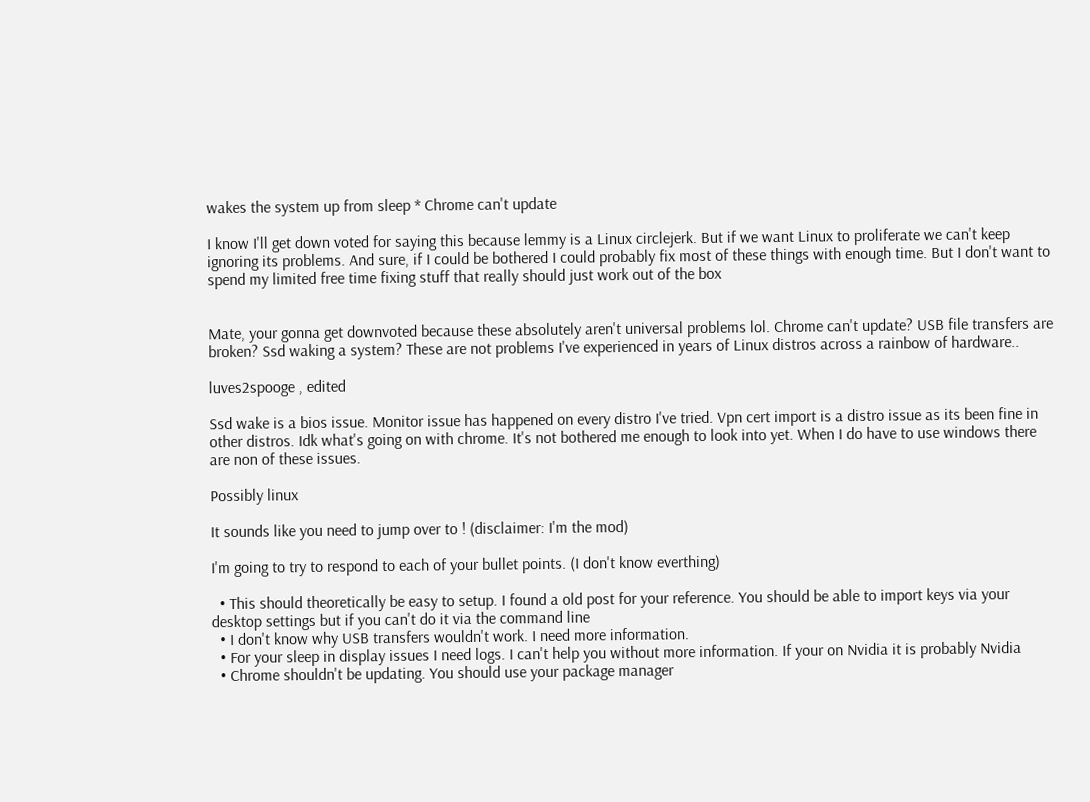wakes the system up from sleep * Chrome can't update

I know I'll get down voted for saying this because lemmy is a Linux circlejerk. But if we want Linux to proliferate we can't keep ignoring its problems. And sure, if I could be bothered I could probably fix most of these things with enough time. But I don't want to spend my limited free time fixing stuff that really should just work out of the box


Mate, your gonna get downvoted because these absolutely aren't universal problems lol. Chrome can't update? USB file transfers are broken? Ssd waking a system? These are not problems I've experienced in years of Linux distros across a rainbow of hardware..

luves2spooge , edited

Ssd wake is a bios issue. Monitor issue has happened on every distro I've tried. Vpn cert import is a distro issue as its been fine in other distros. Idk what's going on with chrome. It's not bothered me enough to look into yet. When I do have to use windows there are non of these issues.

Possibly linux

It sounds like you need to jump over to ! (disclaimer: I'm the mod)

I'm going to try to respond to each of your bullet points. (I don't know everthing)

  • This should theoretically be easy to setup. I found a old post for your reference. You should be able to import keys via your desktop settings but if you can't do it via the command line
  • I don't know why USB transfers wouldn't work. I need more information.
  • For your sleep in display issues I need logs. I can't help you without more information. If your on Nvidia it is probably Nvidia
  • Chrome shouldn't be updating. You should use your package manager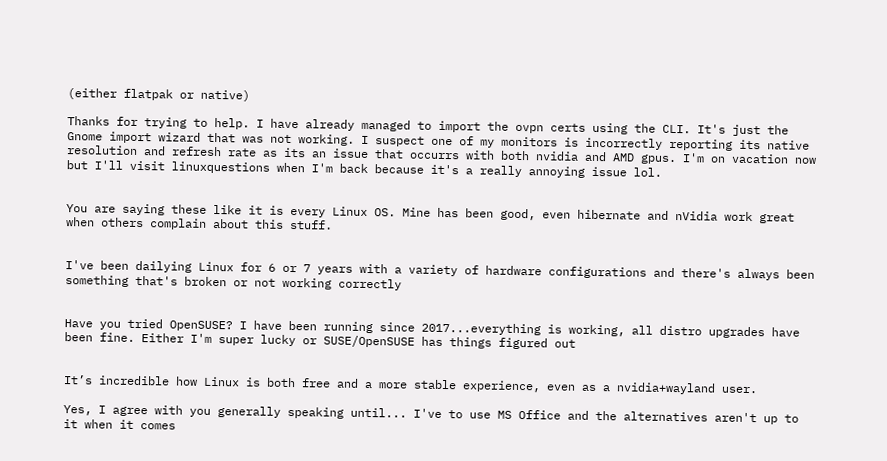(either flatpak or native)

Thanks for trying to help. I have already managed to import the ovpn certs using the CLI. It's just the Gnome import wizard that was not working. I suspect one of my monitors is incorrectly reporting its native resolution and refresh rate as its an issue that occurrs with both nvidia and AMD gpus. I'm on vacation now but I'll visit linuxquestions when I'm back because it's a really annoying issue lol.


You are saying these like it is every Linux OS. Mine has been good, even hibernate and nVidia work great when others complain about this stuff.


I've been dailying Linux for 6 or 7 years with a variety of hardware configurations and there's always been something that's broken or not working correctly


Have you tried OpenSUSE? I have been running since 2017...everything is working, all distro upgrades have been fine. Either I'm super lucky or SUSE/OpenSUSE has things figured out


It’s incredible how Linux is both free and a more stable experience, even as a nvidia+wayland user.

Yes, I agree with you generally speaking until... I've to use MS Office and the alternatives aren't up to it when it comes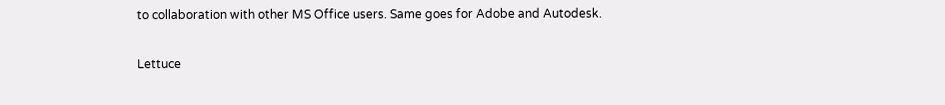to collaboration with other MS Office users. Same goes for Adobe and Autodesk.

Lettuce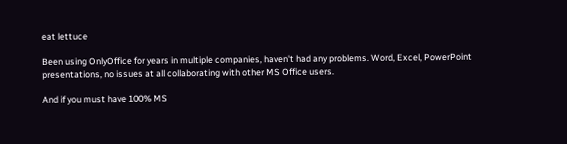eat lettuce

Been using OnlyOffice for years in multiple companies, haven't had any problems. Word, Excel, PowerPoint presentations, no issues at all collaborating with other MS Office users.

And if you must have 100% MS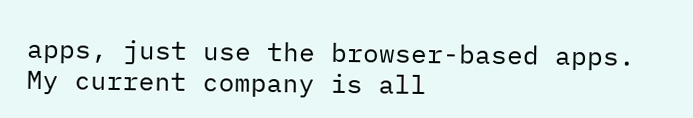apps, just use the browser-based apps. My current company is all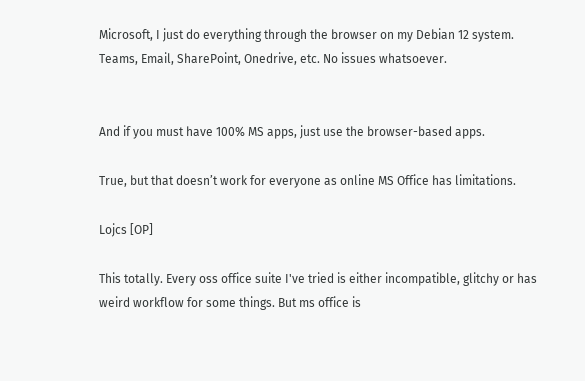Microsoft, I just do everything through the browser on my Debian 12 system. Teams, Email, SharePoint, Onedrive, etc. No issues whatsoever.


And if you must have 100% MS apps, just use the browser-based apps.

True, but that doesn’t work for everyone as online MS Office has limitations.

Lojcs [OP]

This totally. Every oss office suite I've tried is either incompatible, glitchy or has weird workflow for some things. But ms office is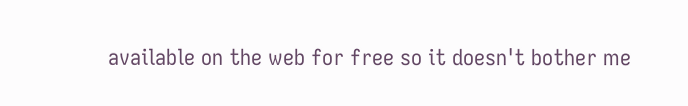available on the web for free so it doesn't bother me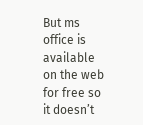But ms office is available on the web for free so it doesn’t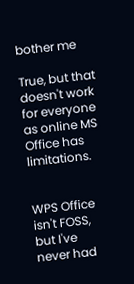bother me

True, but that doesn't work for everyone as online MS Office has limitations.


WPS Office isn't FOSS, but I've never had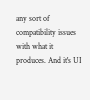any sort of compatibility issues with what it produces. And it's UI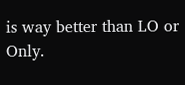is way better than LO or Only.